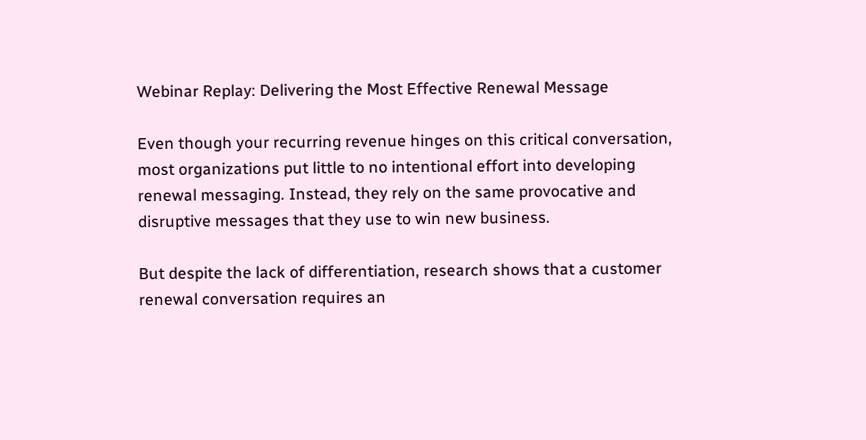Webinar Replay: Delivering the Most Effective Renewal Message

Even though your recurring revenue hinges on this critical conversation, most organizations put little to no intentional effort into developing renewal messaging. Instead, they rely on the same provocative and disruptive messages that they use to win new business.

But despite the lack of differentiation, research shows that a customer renewal conversation requires an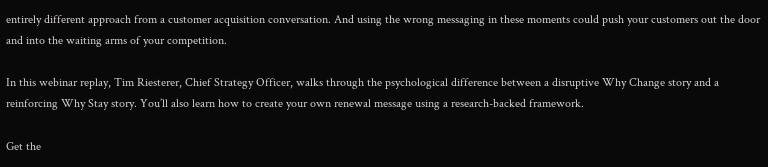entirely different approach from a customer acquisition conversation. And using the wrong messaging in these moments could push your customers out the door and into the waiting arms of your competition.

In this webinar replay, Tim Riesterer, Chief Strategy Officer, walks through the psychological difference between a disruptive Why Change story and a reinforcing Why Stay story. You’ll also learn how to create your own renewal message using a research-backed framework.

Get the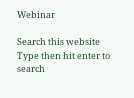Webinar

Search this website Type then hit enter to search